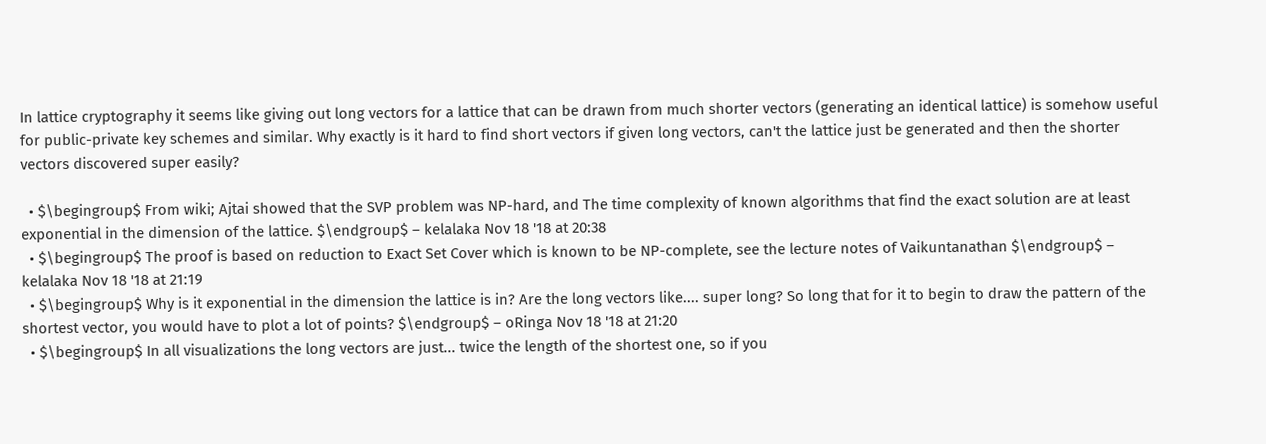In lattice cryptography it seems like giving out long vectors for a lattice that can be drawn from much shorter vectors (generating an identical lattice) is somehow useful for public-private key schemes and similar. Why exactly is it hard to find short vectors if given long vectors, can't the lattice just be generated and then the shorter vectors discovered super easily?

  • $\begingroup$ From wiki; Ajtai showed that the SVP problem was NP-hard, and The time complexity of known algorithms that find the exact solution are at least exponential in the dimension of the lattice. $\endgroup$ – kelalaka Nov 18 '18 at 20:38
  • $\begingroup$ The proof is based on reduction to Exact Set Cover which is known to be NP-complete, see the lecture notes of Vaikuntanathan $\endgroup$ – kelalaka Nov 18 '18 at 21:19
  • $\begingroup$ Why is it exponential in the dimension the lattice is in? Are the long vectors like.... super long? So long that for it to begin to draw the pattern of the shortest vector, you would have to plot a lot of points? $\endgroup$ – oRinga Nov 18 '18 at 21:20
  • $\begingroup$ In all visualizations the long vectors are just... twice the length of the shortest one, so if you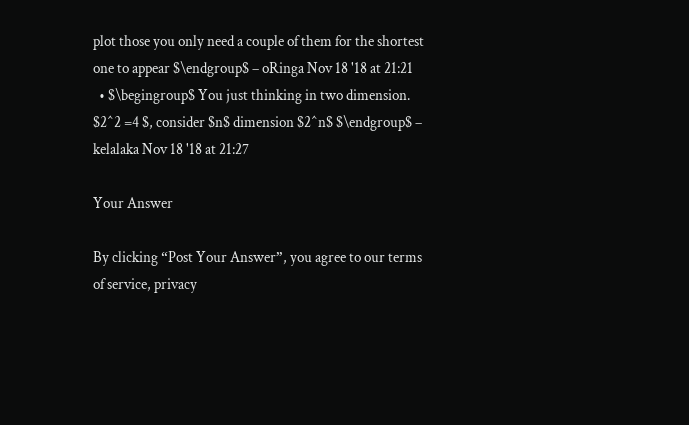plot those you only need a couple of them for the shortest one to appear $\endgroup$ – oRinga Nov 18 '18 at 21:21
  • $\begingroup$ You just thinking in two dimension. $2^2 =4 $, consider $n$ dimension $2^n$ $\endgroup$ – kelalaka Nov 18 '18 at 21:27

Your Answer

By clicking “Post Your Answer”, you agree to our terms of service, privacy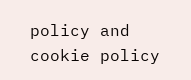policy and cookie policy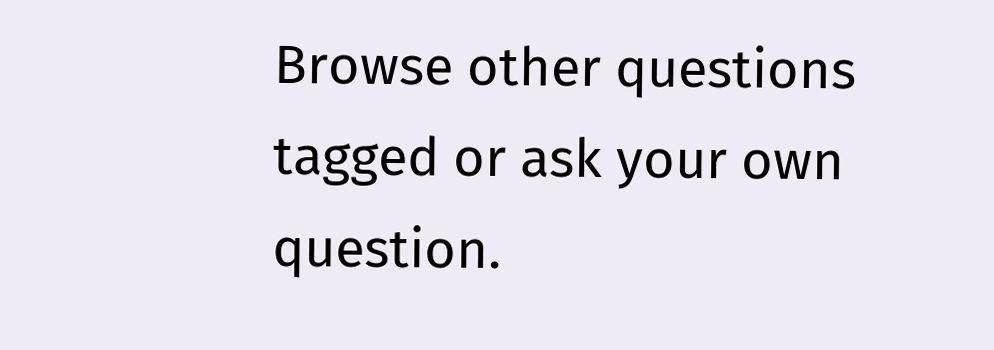Browse other questions tagged or ask your own question.